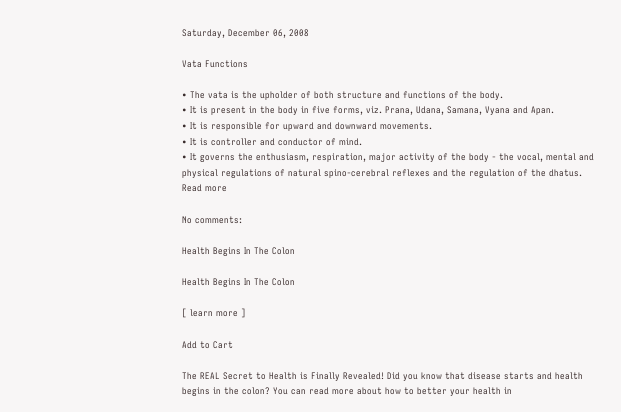Saturday, December 06, 2008

Vata Functions

• The vata is the upholder of both structure and functions of the body.
• It is present in the body in five forms, viz. Prana, Udana, Samana, Vyana and Apan.
• It is responsible for upward and downward movements.
• It is controller and conductor of mind.
• It governs the enthusiasm, respiration, major activity of the body - the vocal, mental and physical regulations of natural spino-cerebral reflexes and the regulation of the dhatus. Read more

No comments:

Health Begins In The Colon

Health Begins In The Colon

[ learn more ]

Add to Cart

The REAL Secret to Health is Finally Revealed! Did you know that disease starts and health begins in the colon? You can read more about how to better your health in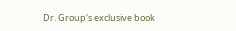Dr. Group's exclusive book